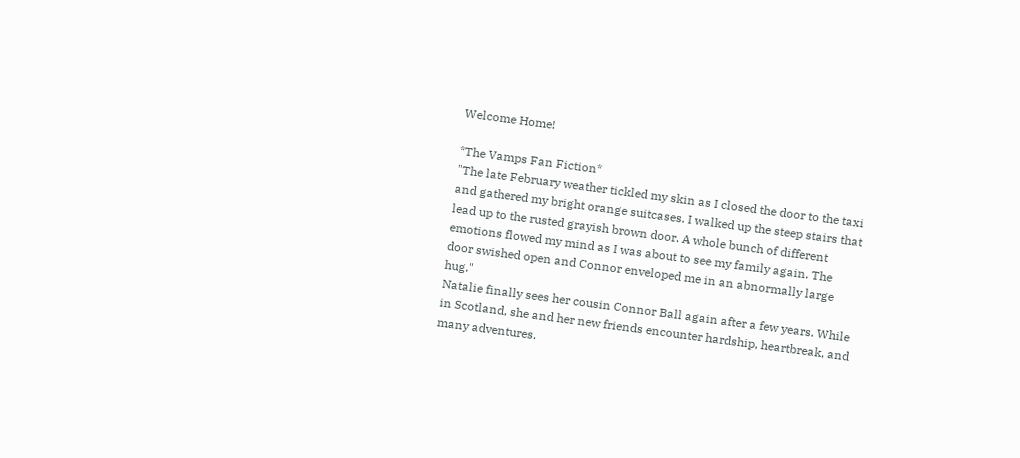Welcome Home!

*The Vamps Fan Fiction*
"The late February weather tickled my skin as I closed the door to the taxi and gathered my bright orange suitcases. I walked up the steep stairs that lead up to the rusted grayish brown door. A whole bunch of different emotions flowed my mind as I was about to see my family again. The door swished open and Connor enveloped me in an abnormally large hug."
Natalie finally sees her cousin Connor Ball again after a few years. While in Scotland, she and her new friends encounter hardship, heartbreak, and many adventures.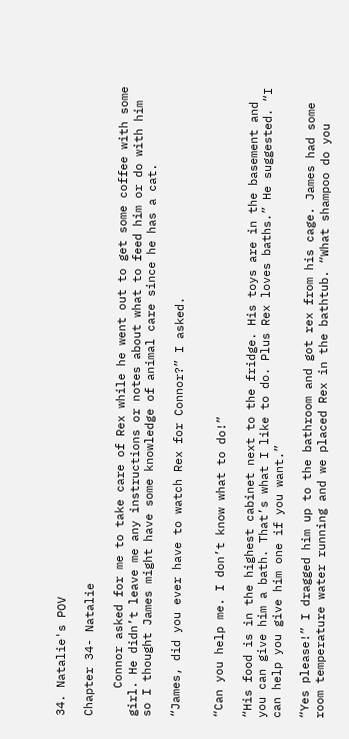34. Natalie's POV

Chapter 34- Natalie

    Connor asked for me to take care of Rex while he went out to get some coffee with some girl. He didn’t leave me any instructions or notes about what to feed him or do with him  so I thought James might have some knowledge of animal care since he has a cat.

“James, did you ever have to watch Rex for Connor?” I asked.


“Can you help me. I don’t know what to do!”

“His food is in the highest cabinet next to the fridge. His toys are in the basement and you can give him a bath. That’s what I like to do. Plus Rex loves baths.” He suggested. “I can help you give him one if you want.”

“Yes please!” I dragged him up to the bathroom and got rex from his cage. James had some room temperature water running and we placed Rex in the bathtub. “What shampoo do you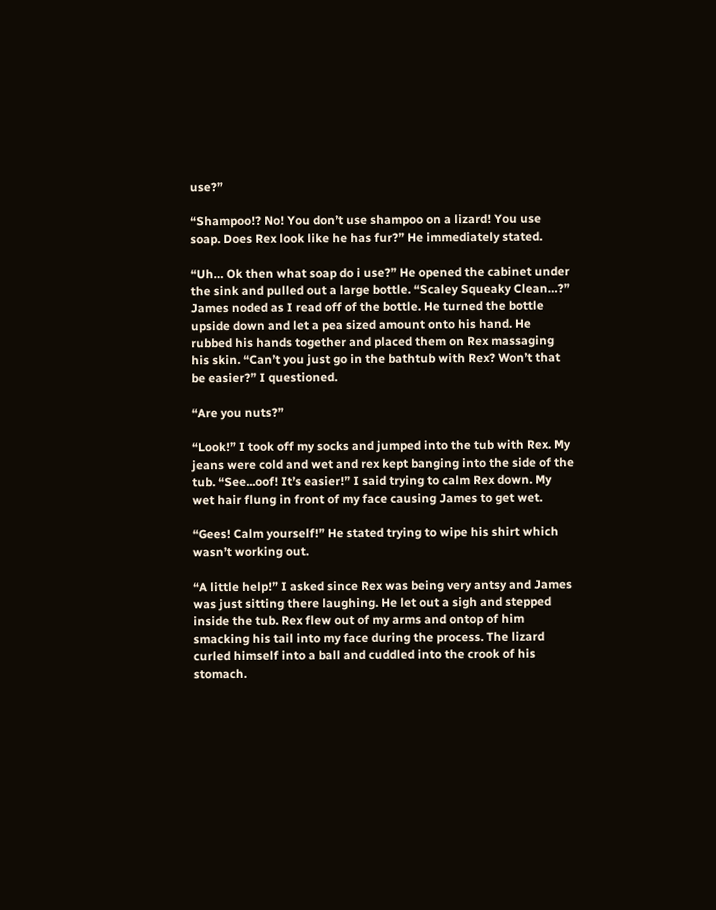use?”

“Shampoo!? No! You don’t use shampoo on a lizard! You use soap. Does Rex look like he has fur?” He immediately stated.

“Uh… Ok then what soap do i use?” He opened the cabinet under the sink and pulled out a large bottle. “Scaley Squeaky Clean…?” James noded as I read off of the bottle. He turned the bottle upside down and let a pea sized amount onto his hand. He rubbed his hands together and placed them on Rex massaging his skin. “Can’t you just go in the bathtub with Rex? Won’t that be easier?” I questioned.

“Are you nuts?”

“Look!” I took off my socks and jumped into the tub with Rex. My jeans were cold and wet and rex kept banging into the side of the tub. “See...oof! It’s easier!” I said trying to calm Rex down. My wet hair flung in front of my face causing James to get wet.

“Gees! Calm yourself!” He stated trying to wipe his shirt which wasn’t working out.

“A little help!” I asked since Rex was being very antsy and James was just sitting there laughing. He let out a sigh and stepped inside the tub. Rex flew out of my arms and ontop of him smacking his tail into my face during the process. The lizard curled himself into a ball and cuddled into the crook of his stomach.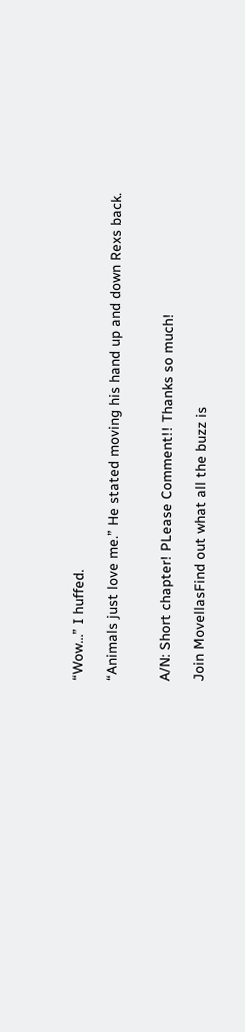“Wow…” I huffed.

“Animals just love me.” He stated moving his hand up and down Rexs back.


A/N: Short chapter! PLease Comment!! Thanks so much!

Join MovellasFind out what all the buzz is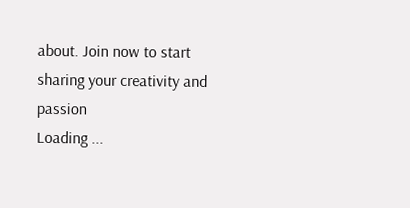about. Join now to start sharing your creativity and passion
Loading ...